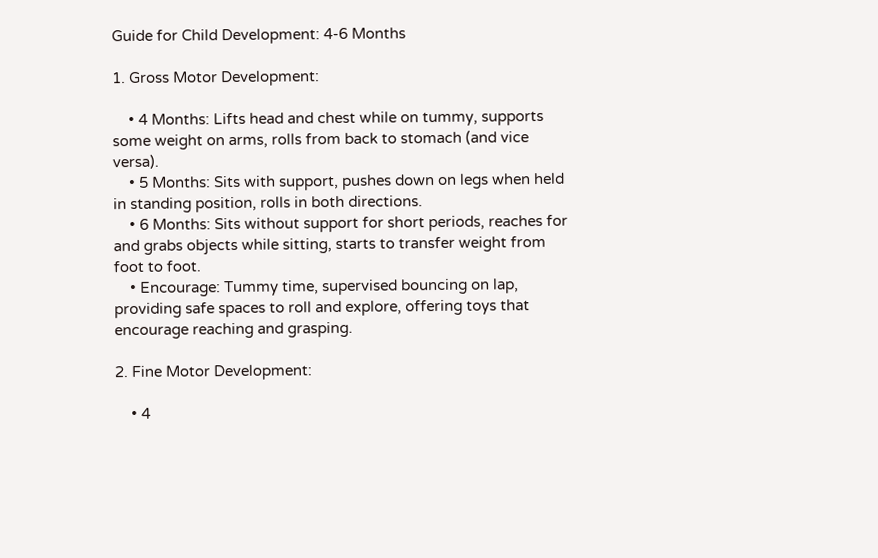Guide for Child Development: 4-6 Months

1. Gross Motor Development:

    • 4 Months: Lifts head and chest while on tummy, supports some weight on arms, rolls from back to stomach (and vice versa).
    • 5 Months: Sits with support, pushes down on legs when held in standing position, rolls in both directions.
    • 6 Months: Sits without support for short periods, reaches for and grabs objects while sitting, starts to transfer weight from foot to foot.
    • Encourage: Tummy time, supervised bouncing on lap, providing safe spaces to roll and explore, offering toys that encourage reaching and grasping.

2. Fine Motor Development:

    • 4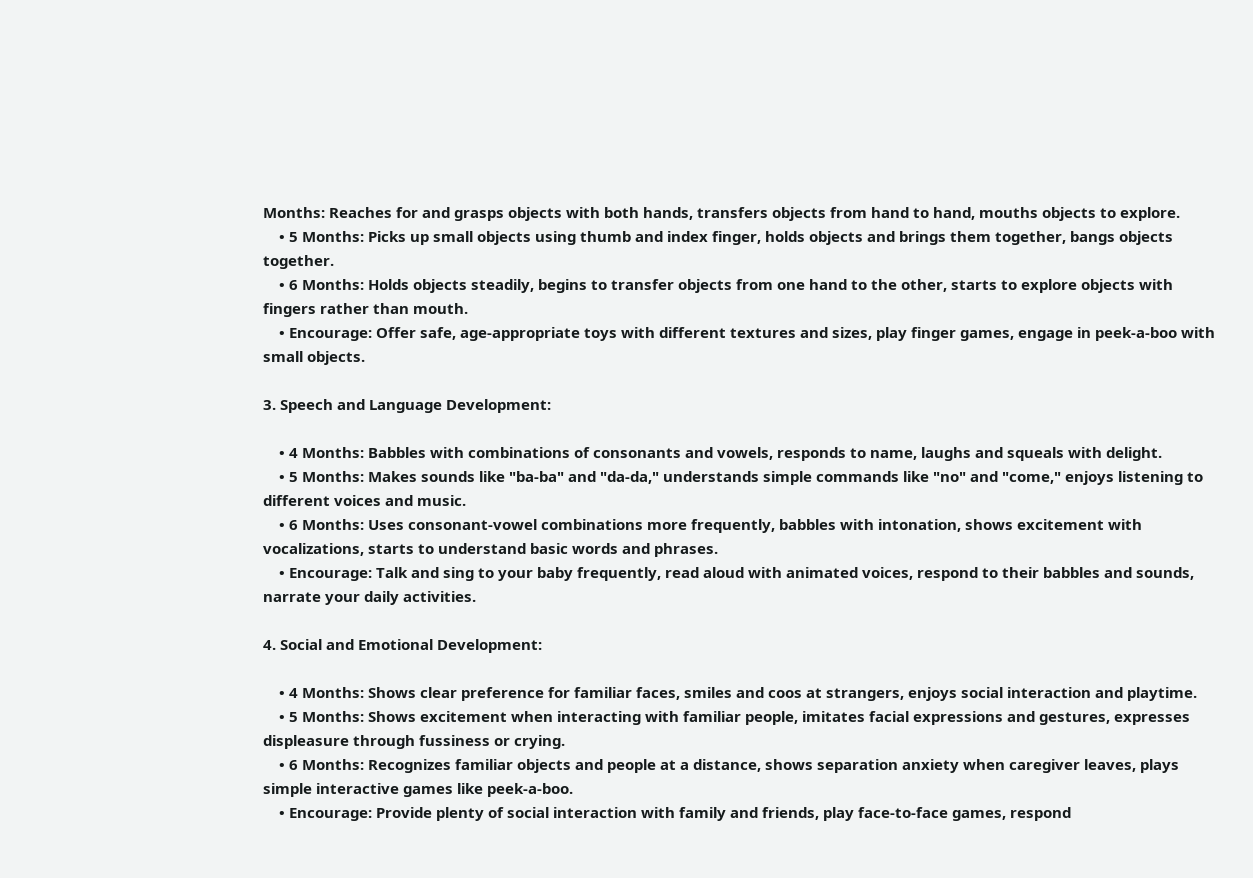Months: Reaches for and grasps objects with both hands, transfers objects from hand to hand, mouths objects to explore.
    • 5 Months: Picks up small objects using thumb and index finger, holds objects and brings them together, bangs objects together.
    • 6 Months: Holds objects steadily, begins to transfer objects from one hand to the other, starts to explore objects with fingers rather than mouth.
    • Encourage: Offer safe, age-appropriate toys with different textures and sizes, play finger games, engage in peek-a-boo with small objects.

3. Speech and Language Development:

    • 4 Months: Babbles with combinations of consonants and vowels, responds to name, laughs and squeals with delight.
    • 5 Months: Makes sounds like "ba-ba" and "da-da," understands simple commands like "no" and "come," enjoys listening to different voices and music.
    • 6 Months: Uses consonant-vowel combinations more frequently, babbles with intonation, shows excitement with vocalizations, starts to understand basic words and phrases.
    • Encourage: Talk and sing to your baby frequently, read aloud with animated voices, respond to their babbles and sounds, narrate your daily activities.

4. Social and Emotional Development:

    • 4 Months: Shows clear preference for familiar faces, smiles and coos at strangers, enjoys social interaction and playtime.
    • 5 Months: Shows excitement when interacting with familiar people, imitates facial expressions and gestures, expresses displeasure through fussiness or crying.
    • 6 Months: Recognizes familiar objects and people at a distance, shows separation anxiety when caregiver leaves, plays simple interactive games like peek-a-boo.
    • Encourage: Provide plenty of social interaction with family and friends, play face-to-face games, respond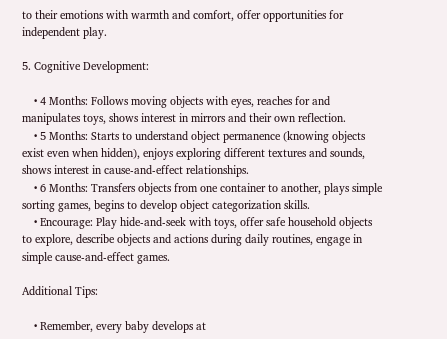to their emotions with warmth and comfort, offer opportunities for independent play.

5. Cognitive Development:

    • 4 Months: Follows moving objects with eyes, reaches for and manipulates toys, shows interest in mirrors and their own reflection.
    • 5 Months: Starts to understand object permanence (knowing objects exist even when hidden), enjoys exploring different textures and sounds, shows interest in cause-and-effect relationships.
    • 6 Months: Transfers objects from one container to another, plays simple sorting games, begins to develop object categorization skills.
    • Encourage: Play hide-and-seek with toys, offer safe household objects to explore, describe objects and actions during daily routines, engage in simple cause-and-effect games.

Additional Tips:

    • Remember, every baby develops at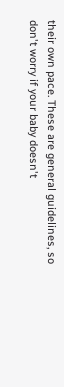their own pace. These are general guidelines, so don't worry if your baby doesn't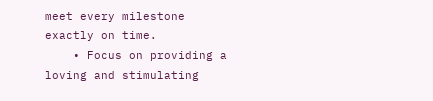meet every milestone exactly on time.
    • Focus on providing a loving and stimulating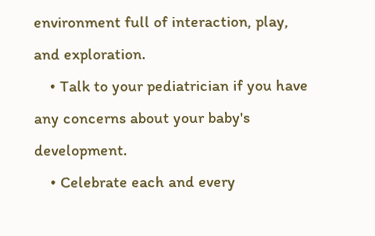environment full of interaction, play, and exploration.
    • Talk to your pediatrician if you have any concerns about your baby's development.
    • Celebrate each and every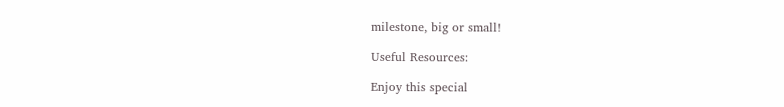milestone, big or small!

Useful Resources:

Enjoy this special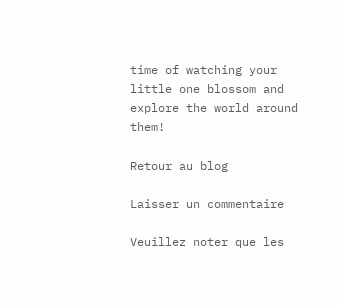time of watching your little one blossom and explore the world around them!

Retour au blog

Laisser un commentaire

Veuillez noter que les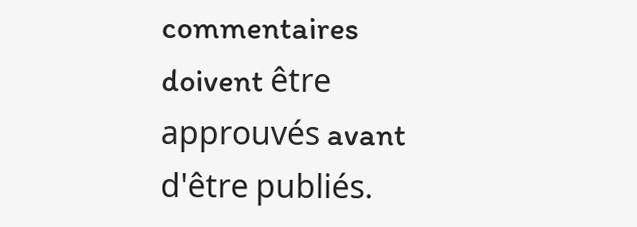commentaires doivent être approuvés avant d'être publiés.